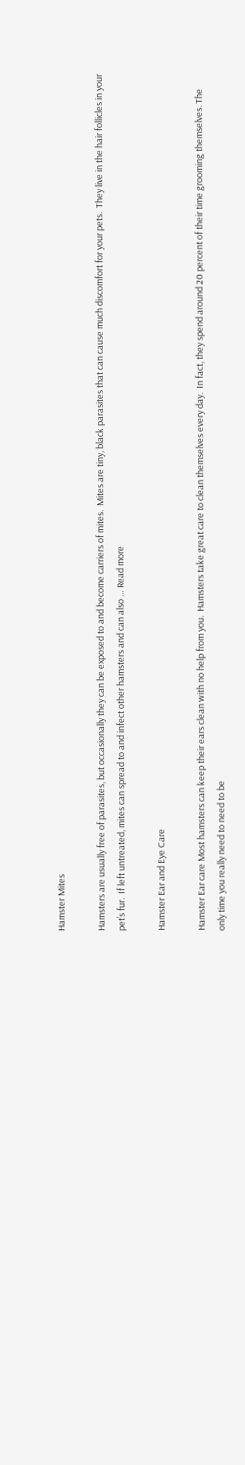Hamster Mites

Hamsters are usually free of parasites, but occasionally they can be exposed to and become carriers of mites.  Mites are tiny, black parasites that can cause much discomfort for your pets.  They live in the hair follicles in your pet’s fur.  If left untreated, mites can spread to and infect other hamsters and can also … Read more

Hamster Ear and Eye Care

Hamster Ear care Most hamsters can keep their ears clean with no help from you.  Hamsters take great care to clean themselves every day.  In fact, they spend around 20 percent of their time grooming themselves. The only time you really need to need to be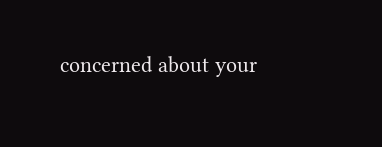concerned about your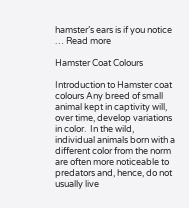hamster’s ears is if you notice … Read more

Hamster Coat Colours

Introduction to Hamster coat colours Any breed of small animal kept in captivity will, over time, develop variations in color.  In the wild, individual animals born with a different color from the norm are often more noticeable to predators and, hence, do not usually live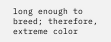long enough to breed; therefore, extreme color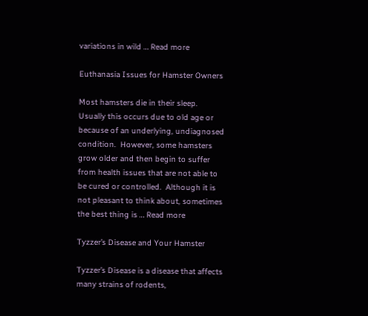variations in wild … Read more

Euthanasia Issues for Hamster Owners

Most hamsters die in their sleep.  Usually this occurs due to old age or because of an underlying, undiagnosed condition.  However, some hamsters grow older and then begin to suffer from health issues that are not able to be cured or controlled.  Although it is not pleasant to think about, sometimes the best thing is … Read more

Tyzzer’s Disease and Your Hamster

Tyzzer’s Disease is a disease that affects many strains of rodents,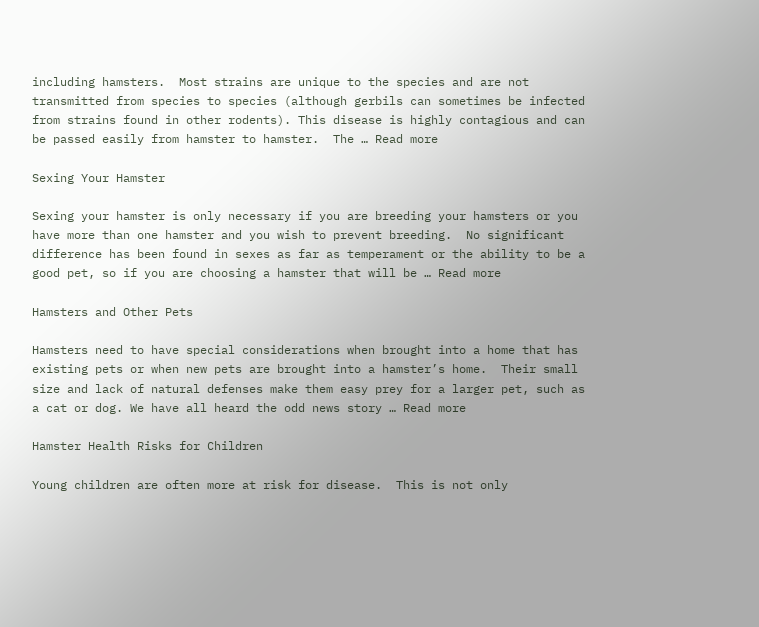including hamsters.  Most strains are unique to the species and are not transmitted from species to species (although gerbils can sometimes be infected from strains found in other rodents). This disease is highly contagious and can be passed easily from hamster to hamster.  The … Read more

Sexing Your Hamster

Sexing your hamster is only necessary if you are breeding your hamsters or you have more than one hamster and you wish to prevent breeding.  No significant difference has been found in sexes as far as temperament or the ability to be a good pet, so if you are choosing a hamster that will be … Read more

Hamsters and Other Pets

Hamsters need to have special considerations when brought into a home that has existing pets or when new pets are brought into a hamster’s home.  Their small size and lack of natural defenses make them easy prey for a larger pet, such as a cat or dog. We have all heard the odd news story … Read more

Hamster Health Risks for Children

Young children are often more at risk for disease.  This is not only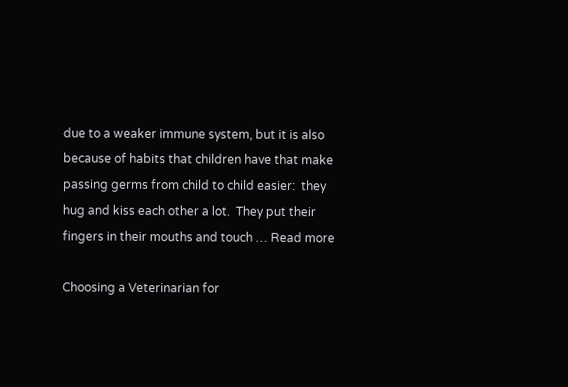due to a weaker immune system, but it is also because of habits that children have that make passing germs from child to child easier:  they hug and kiss each other a lot.  They put their fingers in their mouths and touch … Read more

Choosing a Veterinarian for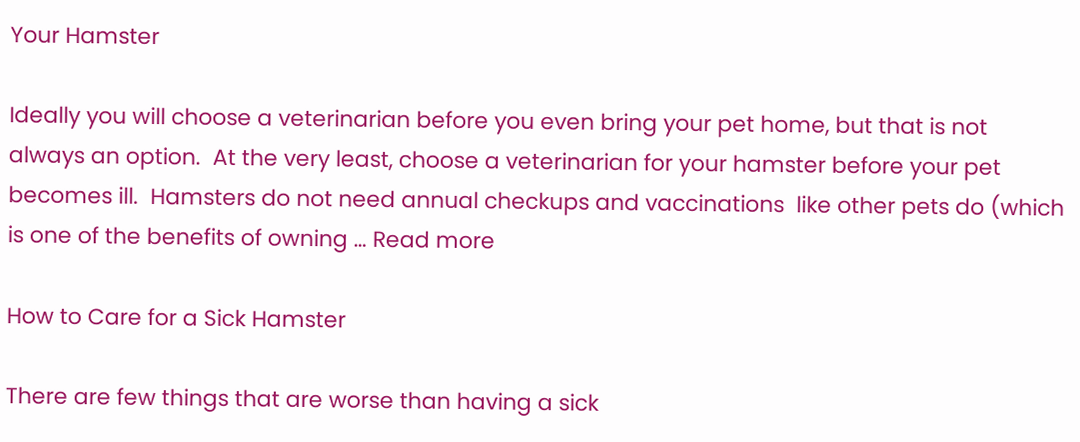Your Hamster

Ideally you will choose a veterinarian before you even bring your pet home, but that is not always an option.  At the very least, choose a veterinarian for your hamster before your pet becomes ill.  Hamsters do not need annual checkups and vaccinations  like other pets do (which is one of the benefits of owning … Read more

How to Care for a Sick Hamster

There are few things that are worse than having a sick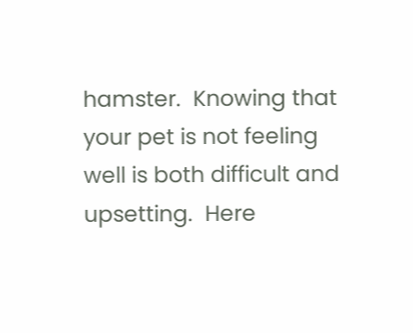hamster.  Knowing that your pet is not feeling well is both difficult and upsetting.  Here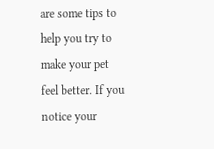are some tips to help you try to make your pet feel better. If you notice your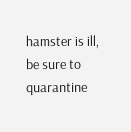hamster is ill, be sure to quarantine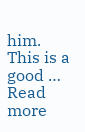him.  This is a good … Read more